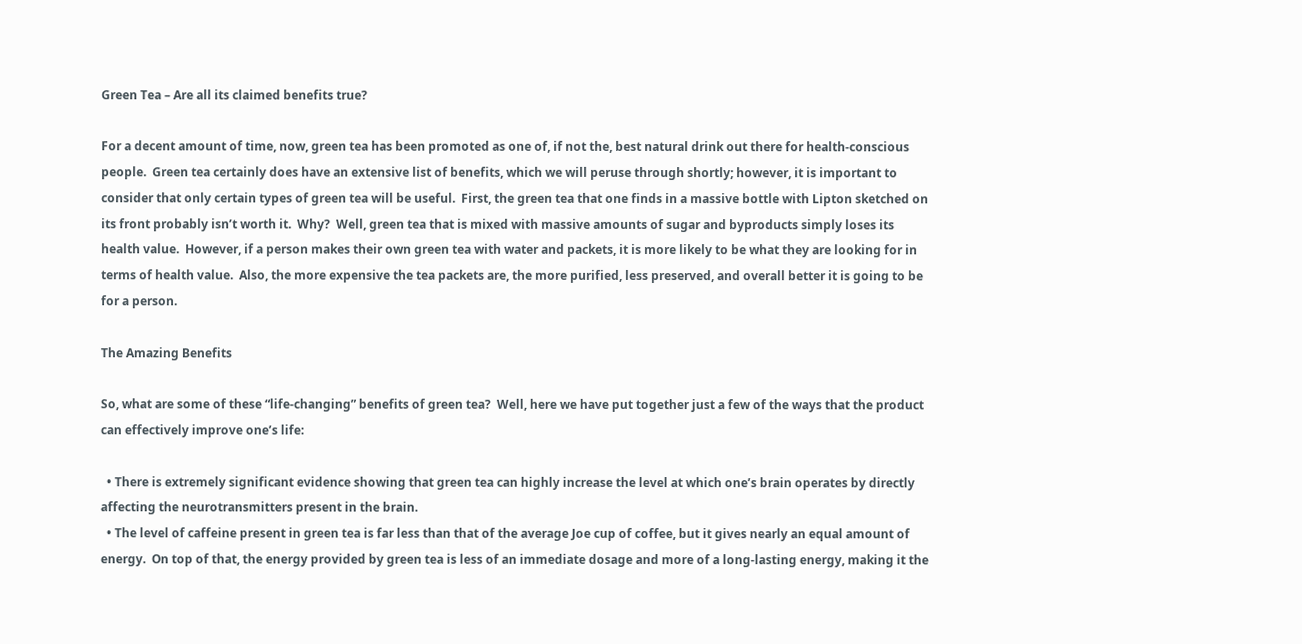Green Tea – Are all its claimed benefits true?

For a decent amount of time, now, green tea has been promoted as one of, if not the, best natural drink out there for health-conscious people.  Green tea certainly does have an extensive list of benefits, which we will peruse through shortly; however, it is important to consider that only certain types of green tea will be useful.  First, the green tea that one finds in a massive bottle with Lipton sketched on its front probably isn’t worth it.  Why?  Well, green tea that is mixed with massive amounts of sugar and byproducts simply loses its health value.  However, if a person makes their own green tea with water and packets, it is more likely to be what they are looking for in terms of health value.  Also, the more expensive the tea packets are, the more purified, less preserved, and overall better it is going to be for a person.

The Amazing Benefits

So, what are some of these “life-changing” benefits of green tea?  Well, here we have put together just a few of the ways that the product can effectively improve one’s life:

  • There is extremely significant evidence showing that green tea can highly increase the level at which one’s brain operates by directly affecting the neurotransmitters present in the brain.
  • The level of caffeine present in green tea is far less than that of the average Joe cup of coffee, but it gives nearly an equal amount of energy.  On top of that, the energy provided by green tea is less of an immediate dosage and more of a long-lasting energy, making it the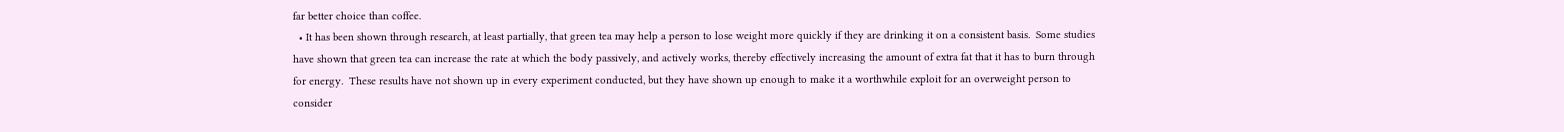far better choice than coffee.
  • It has been shown through research, at least partially, that green tea may help a person to lose weight more quickly if they are drinking it on a consistent basis.  Some studies have shown that green tea can increase the rate at which the body passively, and actively works, thereby effectively increasing the amount of extra fat that it has to burn through for energy.  These results have not shown up in every experiment conducted, but they have shown up enough to make it a worthwhile exploit for an overweight person to consider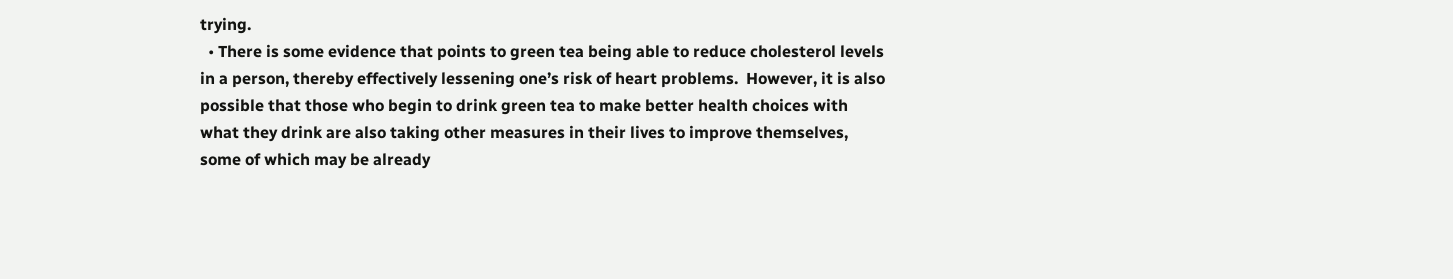trying.
  • There is some evidence that points to green tea being able to reduce cholesterol levels in a person, thereby effectively lessening one’s risk of heart problems.  However, it is also possible that those who begin to drink green tea to make better health choices with what they drink are also taking other measures in their lives to improve themselves, some of which may be already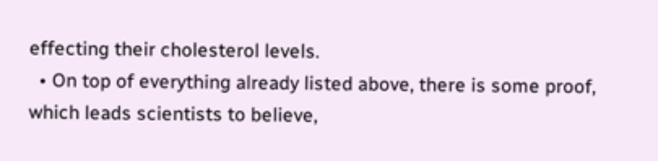effecting their cholesterol levels.
  • On top of everything already listed above, there is some proof, which leads scientists to believe,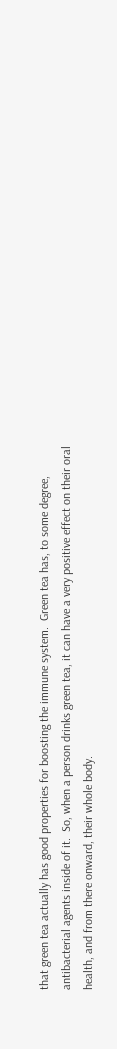that green tea actually has good properties for boosting the immune system.  Green tea has, to some degree, antibacterial agents inside of it.  So, when a person drinks green tea, it can have a very positive effect on their oral health, and from there onward, their whole body.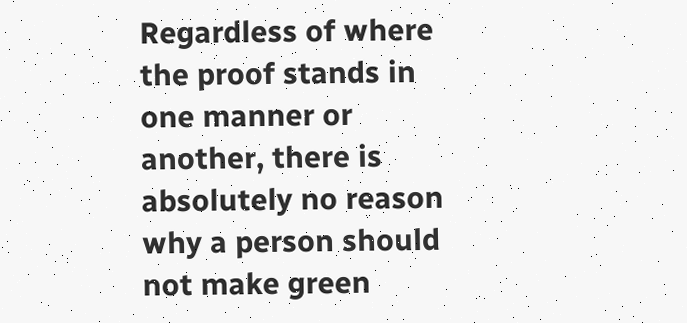Regardless of where the proof stands in one manner or another, there is absolutely no reason why a person should not make green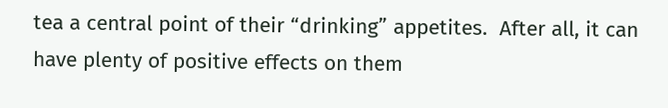tea a central point of their “drinking” appetites.  After all, it can have plenty of positive effects on them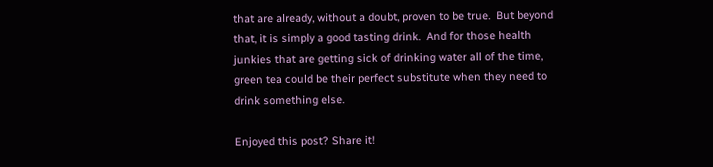that are already, without a doubt, proven to be true.  But beyond that, it is simply a good tasting drink.  And for those health junkies that are getting sick of drinking water all of the time, green tea could be their perfect substitute when they need to drink something else.

Enjoyed this post? Share it!